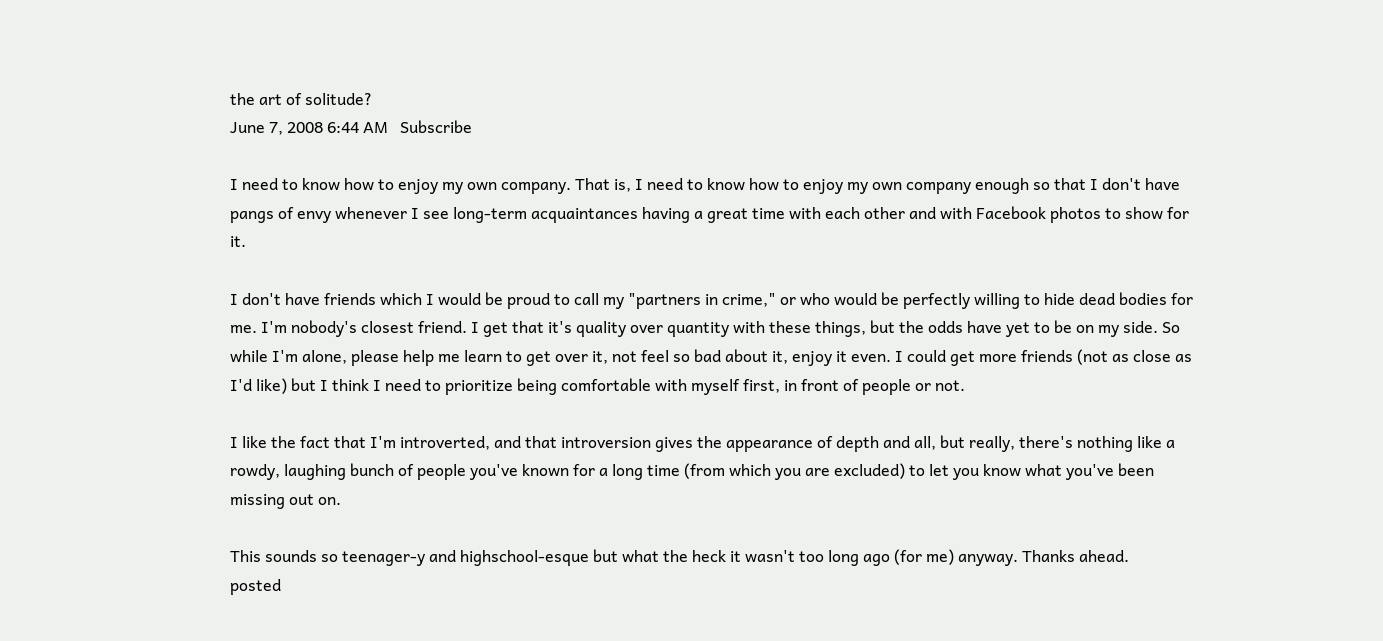the art of solitude?
June 7, 2008 6:44 AM   Subscribe

I need to know how to enjoy my own company. That is, I need to know how to enjoy my own company enough so that I don't have pangs of envy whenever I see long-term acquaintances having a great time with each other and with Facebook photos to show for it.

I don't have friends which I would be proud to call my "partners in crime," or who would be perfectly willing to hide dead bodies for me. I'm nobody's closest friend. I get that it's quality over quantity with these things, but the odds have yet to be on my side. So while I'm alone, please help me learn to get over it, not feel so bad about it, enjoy it even. I could get more friends (not as close as I'd like) but I think I need to prioritize being comfortable with myself first, in front of people or not.

I like the fact that I'm introverted, and that introversion gives the appearance of depth and all, but really, there's nothing like a rowdy, laughing bunch of people you've known for a long time (from which you are excluded) to let you know what you've been missing out on.

This sounds so teenager-y and highschool-esque but what the heck it wasn't too long ago (for me) anyway. Thanks ahead.
posted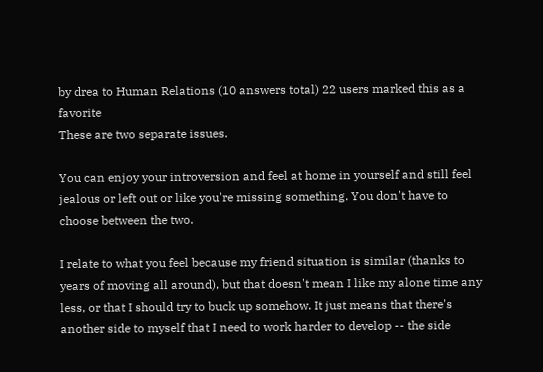by drea to Human Relations (10 answers total) 22 users marked this as a favorite
These are two separate issues.

You can enjoy your introversion and feel at home in yourself and still feel jealous or left out or like you're missing something. You don't have to choose between the two.

I relate to what you feel because my friend situation is similar (thanks to years of moving all around), but that doesn't mean I like my alone time any less, or that I should try to buck up somehow. It just means that there's another side to myself that I need to work harder to develop -- the side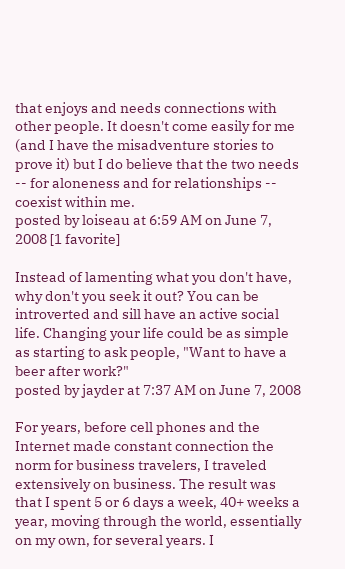that enjoys and needs connections with other people. It doesn't come easily for me (and I have the misadventure stories to prove it) but I do believe that the two needs -- for aloneness and for relationships -- coexist within me.
posted by loiseau at 6:59 AM on June 7, 2008 [1 favorite]

Instead of lamenting what you don't have, why don't you seek it out? You can be introverted and sill have an active social life. Changing your life could be as simple as starting to ask people, "Want to have a beer after work?"
posted by jayder at 7:37 AM on June 7, 2008

For years, before cell phones and the Internet made constant connection the norm for business travelers, I traveled extensively on business. The result was that I spent 5 or 6 days a week, 40+ weeks a year, moving through the world, essentially on my own, for several years. I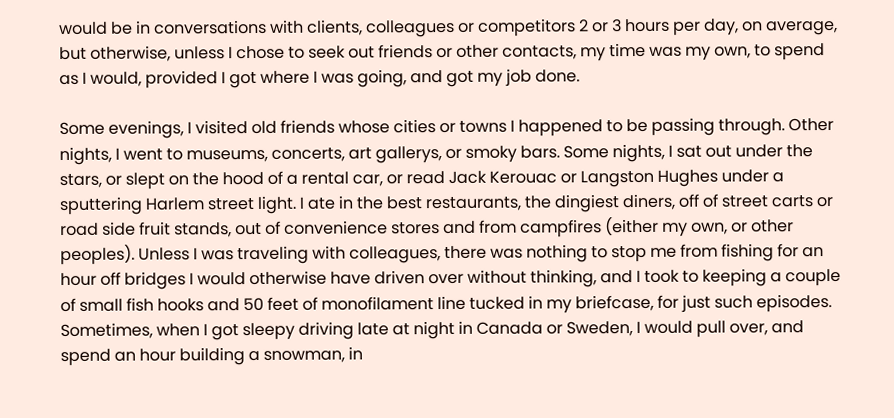would be in conversations with clients, colleagues or competitors 2 or 3 hours per day, on average, but otherwise, unless I chose to seek out friends or other contacts, my time was my own, to spend as I would, provided I got where I was going, and got my job done.

Some evenings, I visited old friends whose cities or towns I happened to be passing through. Other nights, I went to museums, concerts, art gallerys, or smoky bars. Some nights, I sat out under the stars, or slept on the hood of a rental car, or read Jack Kerouac or Langston Hughes under a sputtering Harlem street light. I ate in the best restaurants, the dingiest diners, off of street carts or road side fruit stands, out of convenience stores and from campfires (either my own, or other peoples). Unless I was traveling with colleagues, there was nothing to stop me from fishing for an hour off bridges I would otherwise have driven over without thinking, and I took to keeping a couple of small fish hooks and 50 feet of monofilament line tucked in my briefcase, for just such episodes. Sometimes, when I got sleepy driving late at night in Canada or Sweden, I would pull over, and spend an hour building a snowman, in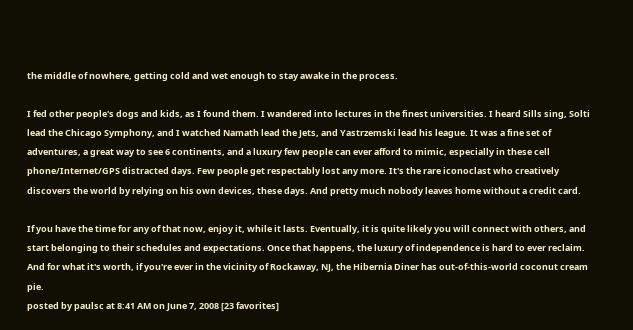the middle of nowhere, getting cold and wet enough to stay awake in the process.

I fed other people's dogs and kids, as I found them. I wandered into lectures in the finest universities. I heard Sills sing, Solti lead the Chicago Symphony, and I watched Namath lead the Jets, and Yastrzemski lead his league. It was a fine set of adventures, a great way to see 6 continents, and a luxury few people can ever afford to mimic, especially in these cell phone/Internet/GPS distracted days. Few people get respectably lost any more. It's the rare iconoclast who creatively discovers the world by relying on his own devices, these days. And pretty much nobody leaves home without a credit card.

If you have the time for any of that now, enjoy it, while it lasts. Eventually, it is quite likely you will connect with others, and start belonging to their schedules and expectations. Once that happens, the luxury of independence is hard to ever reclaim. And for what it's worth, if you're ever in the vicinity of Rockaway, NJ, the Hibernia Diner has out-of-this-world coconut cream pie.
posted by paulsc at 8:41 AM on June 7, 2008 [23 favorites]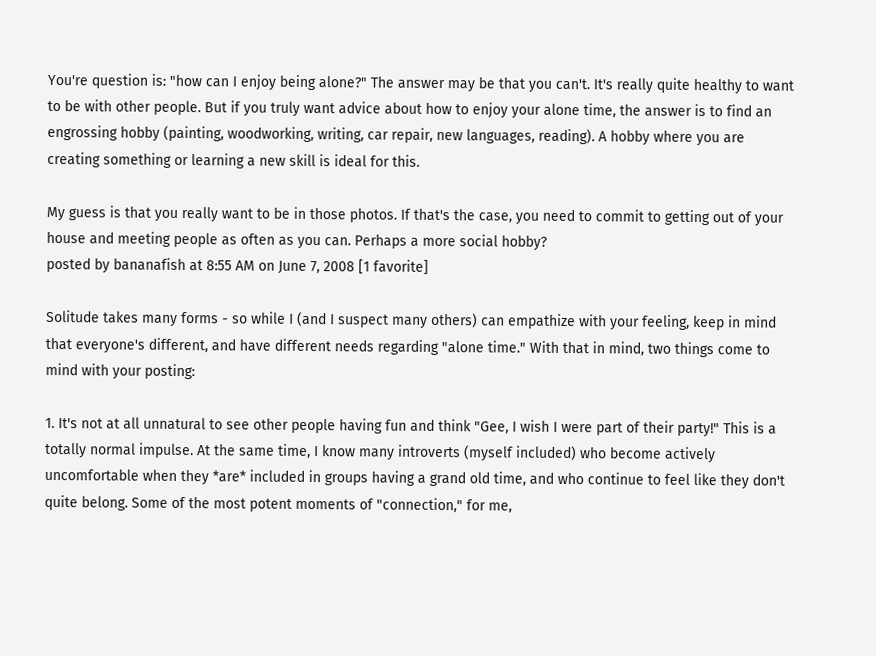You're question is: "how can I enjoy being alone?" The answer may be that you can't. It's really quite healthy to want to be with other people. But if you truly want advice about how to enjoy your alone time, the answer is to find an engrossing hobby (painting, woodworking, writing, car repair, new languages, reading). A hobby where you are creating something or learning a new skill is ideal for this.

My guess is that you really want to be in those photos. If that's the case, you need to commit to getting out of your house and meeting people as often as you can. Perhaps a more social hobby?
posted by bananafish at 8:55 AM on June 7, 2008 [1 favorite]

Solitude takes many forms - so while I (and I suspect many others) can empathize with your feeling, keep in mind that everyone's different, and have different needs regarding "alone time." With that in mind, two things come to mind with your posting:

1. It's not at all unnatural to see other people having fun and think "Gee, I wish I were part of their party!" This is a totally normal impulse. At the same time, I know many introverts (myself included) who become actively uncomfortable when they *are* included in groups having a grand old time, and who continue to feel like they don't quite belong. Some of the most potent moments of "connection," for me,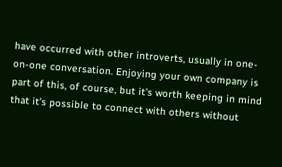have occurred with other introverts, usually in one-on-one conversation. Enjoying your own company is part of this, of course, but it's worth keeping in mind that it's possible to connect with others without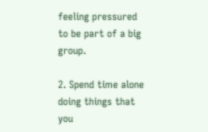feeling pressured to be part of a big group.

2. Spend time alone doing things that you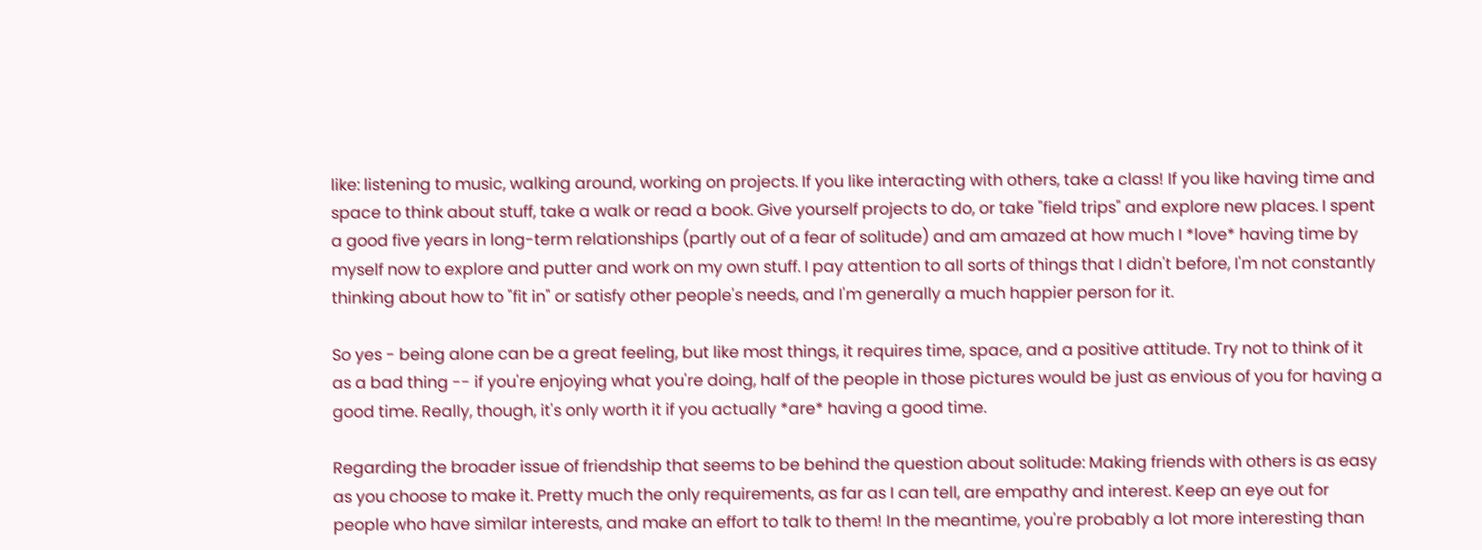like: listening to music, walking around, working on projects. If you like interacting with others, take a class! If you like having time and space to think about stuff, take a walk or read a book. Give yourself projects to do, or take "field trips" and explore new places. I spent a good five years in long-term relationships (partly out of a fear of solitude) and am amazed at how much I *love* having time by myself now to explore and putter and work on my own stuff. I pay attention to all sorts of things that I didn't before, I'm not constantly thinking about how to "fit in" or satisfy other people's needs, and I'm generally a much happier person for it.

So yes - being alone can be a great feeling, but like most things, it requires time, space, and a positive attitude. Try not to think of it as a bad thing -- if you're enjoying what you're doing, half of the people in those pictures would be just as envious of you for having a good time. Really, though, it's only worth it if you actually *are* having a good time.

Regarding the broader issue of friendship that seems to be behind the question about solitude: Making friends with others is as easy as you choose to make it. Pretty much the only requirements, as far as I can tell, are empathy and interest. Keep an eye out for people who have similar interests, and make an effort to talk to them! In the meantime, you're probably a lot more interesting than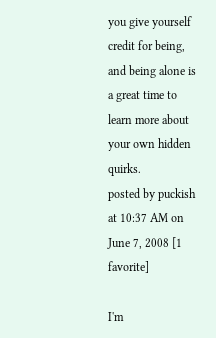you give yourself credit for being, and being alone is a great time to learn more about your own hidden quirks.
posted by puckish at 10:37 AM on June 7, 2008 [1 favorite]

I'm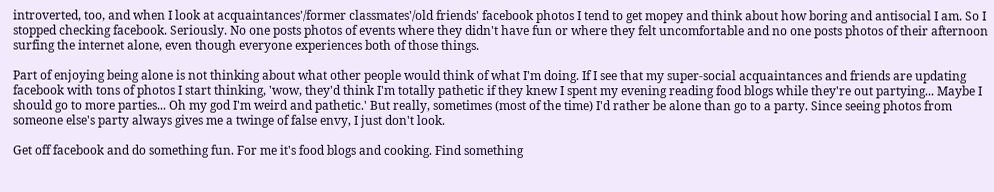introverted, too, and when I look at acquaintances'/former classmates'/old friends' facebook photos I tend to get mopey and think about how boring and antisocial I am. So I stopped checking facebook. Seriously. No one posts photos of events where they didn't have fun or where they felt uncomfortable and no one posts photos of their afternoon surfing the internet alone, even though everyone experiences both of those things.

Part of enjoying being alone is not thinking about what other people would think of what I'm doing. If I see that my super-social acquaintances and friends are updating facebook with tons of photos I start thinking, 'wow, they'd think I'm totally pathetic if they knew I spent my evening reading food blogs while they're out partying... Maybe I should go to more parties... Oh my god I'm weird and pathetic.' But really, sometimes (most of the time) I'd rather be alone than go to a party. Since seeing photos from someone else's party always gives me a twinge of false envy, I just don't look.

Get off facebook and do something fun. For me it's food blogs and cooking. Find something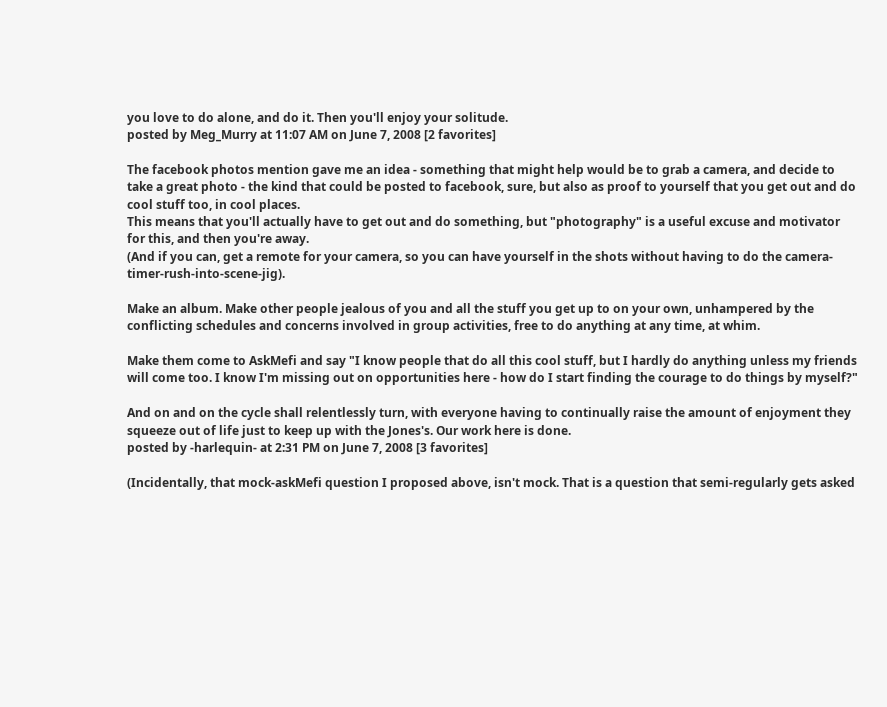you love to do alone, and do it. Then you'll enjoy your solitude.
posted by Meg_Murry at 11:07 AM on June 7, 2008 [2 favorites]

The facebook photos mention gave me an idea - something that might help would be to grab a camera, and decide to take a great photo - the kind that could be posted to facebook, sure, but also as proof to yourself that you get out and do cool stuff too, in cool places.
This means that you'll actually have to get out and do something, but "photography" is a useful excuse and motivator for this, and then you're away.
(And if you can, get a remote for your camera, so you can have yourself in the shots without having to do the camera-timer-rush-into-scene-jig).

Make an album. Make other people jealous of you and all the stuff you get up to on your own, unhampered by the conflicting schedules and concerns involved in group activities, free to do anything at any time, at whim.

Make them come to AskMefi and say "I know people that do all this cool stuff, but I hardly do anything unless my friends will come too. I know I'm missing out on opportunities here - how do I start finding the courage to do things by myself?"

And on and on the cycle shall relentlessly turn, with everyone having to continually raise the amount of enjoyment they squeeze out of life just to keep up with the Jones's. Our work here is done.
posted by -harlequin- at 2:31 PM on June 7, 2008 [3 favorites]

(Incidentally, that mock-askMefi question I proposed above, isn't mock. That is a question that semi-regularly gets asked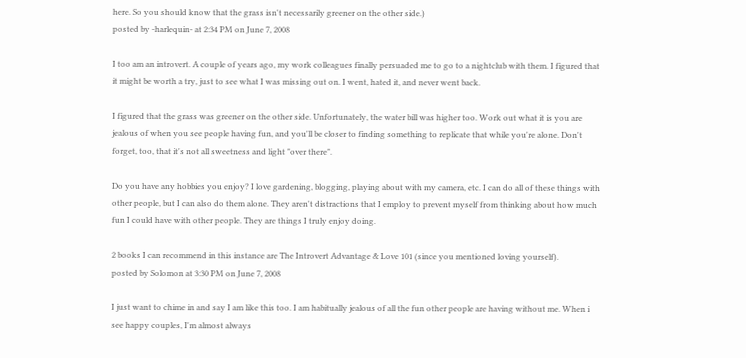here. So you should know that the grass isn't necessarily greener on the other side.)
posted by -harlequin- at 2:34 PM on June 7, 2008

I too am an introvert. A couple of years ago, my work colleagues finally persuaded me to go to a nightclub with them. I figured that it might be worth a try, just to see what I was missing out on. I went, hated it, and never went back.

I figured that the grass was greener on the other side. Unfortunately, the water bill was higher too. Work out what it is you are jealous of when you see people having fun, and you'll be closer to finding something to replicate that while you're alone. Don't forget, too, that it's not all sweetness and light "over there".

Do you have any hobbies you enjoy? I love gardening, blogging, playing about with my camera, etc. I can do all of these things with other people, but I can also do them alone. They aren't distractions that I employ to prevent myself from thinking about how much fun I could have with other people. They are things I truly enjoy doing.

2 books I can recommend in this instance are The Introvert Advantage & Love 101 (since you mentioned loving yourself).
posted by Solomon at 3:30 PM on June 7, 2008

I just want to chime in and say I am like this too. I am habitually jealous of all the fun other people are having without me. When i see happy couples, I'm almost always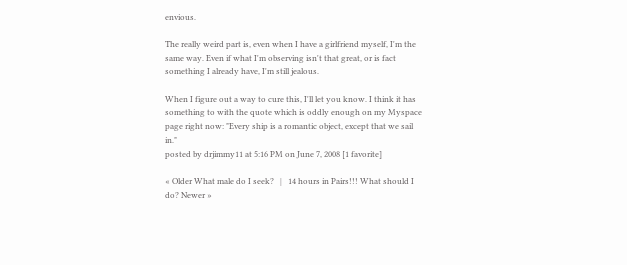envious.

The really weird part is, even when I have a girlfriend myself, I'm the same way. Even if what I'm observing isn't that great, or is fact something I already have, I'm still jealous.

When I figure out a way to cure this, I'll let you know. I think it has something to with the quote which is oddly enough on my Myspace page right now: "Every ship is a romantic object, except that we sail in."
posted by drjimmy11 at 5:16 PM on June 7, 2008 [1 favorite]

« Older What male do I seek?   |   14 hours in Pairs!!! What should I do? Newer »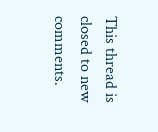This thread is closed to new comments.